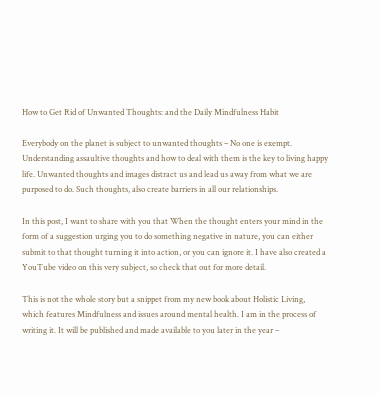How to Get Rid of Unwanted Thoughts: and the Daily Mindfulness Habit

Everybody on the planet is subject to unwanted thoughts – No one is exempt. Understanding assaultive thoughts and how to deal with them is the key to living happy life. Unwanted thoughts and images distract us and lead us away from what we are purposed to do. Such thoughts, also create barriers in all our relationships.

In this post, I want to share with you that When the thought enters your mind in the form of a suggestion urging you to do something negative in nature, you can either submit to that thought turning it into action, or you can ignore it. I have also created a YouTube video on this very subject, so check that out for more detail.

This is not the whole story but a snippet from my new book about Holistic Living, which features Mindfulness and issues around mental health. I am in the process of writing it. It will be published and made available to you later in the year –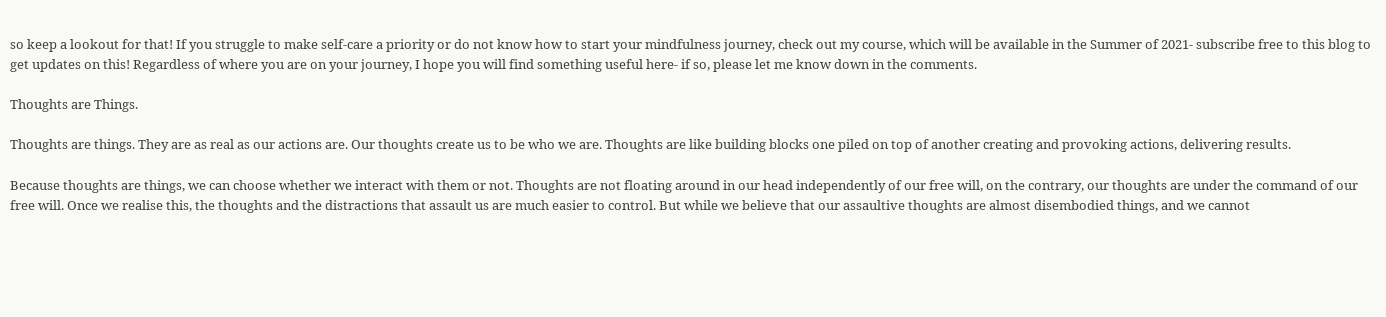so keep a lookout for that! If you struggle to make self-care a priority or do not know how to start your mindfulness journey, check out my course, which will be available in the Summer of 2021- subscribe free to this blog to get updates on this! Regardless of where you are on your journey, I hope you will find something useful here- if so, please let me know down in the comments.

Thoughts are Things.

Thoughts are things. They are as real as our actions are. Our thoughts create us to be who we are. Thoughts are like building blocks one piled on top of another creating and provoking actions, delivering results.

Because thoughts are things, we can choose whether we interact with them or not. Thoughts are not floating around in our head independently of our free will, on the contrary, our thoughts are under the command of our free will. Once we realise this, the thoughts and the distractions that assault us are much easier to control. But while we believe that our assaultive thoughts are almost disembodied things, and we cannot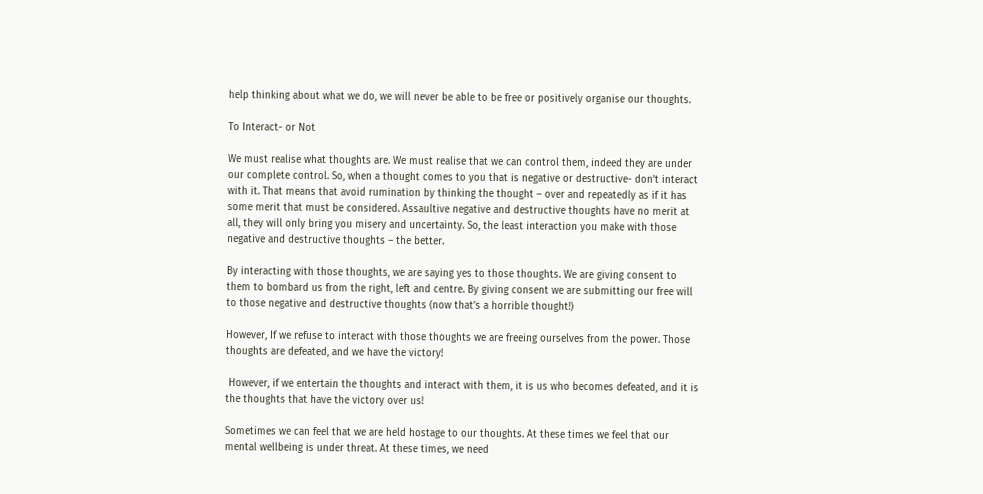help thinking about what we do, we will never be able to be free or positively organise our thoughts.

To Interact- or Not

We must realise what thoughts are. We must realise that we can control them, indeed they are under our complete control. So, when a thought comes to you that is negative or destructive- don’t interact with it. That means that avoid rumination by thinking the thought – over and repeatedly as if it has some merit that must be considered. Assaultive negative and destructive thoughts have no merit at all, they will only bring you misery and uncertainty. So, the least interaction you make with those negative and destructive thoughts – the better.

By interacting with those thoughts, we are saying yes to those thoughts. We are giving consent to them to bombard us from the right, left and centre. By giving consent we are submitting our free will to those negative and destructive thoughts (now that’s a horrible thought!)

However, If we refuse to interact with those thoughts we are freeing ourselves from the power. Those thoughts are defeated, and we have the victory!

 However, if we entertain the thoughts and interact with them, it is us who becomes defeated, and it is the thoughts that have the victory over us!

Sometimes we can feel that we are held hostage to our thoughts. At these times we feel that our mental wellbeing is under threat. At these times, we need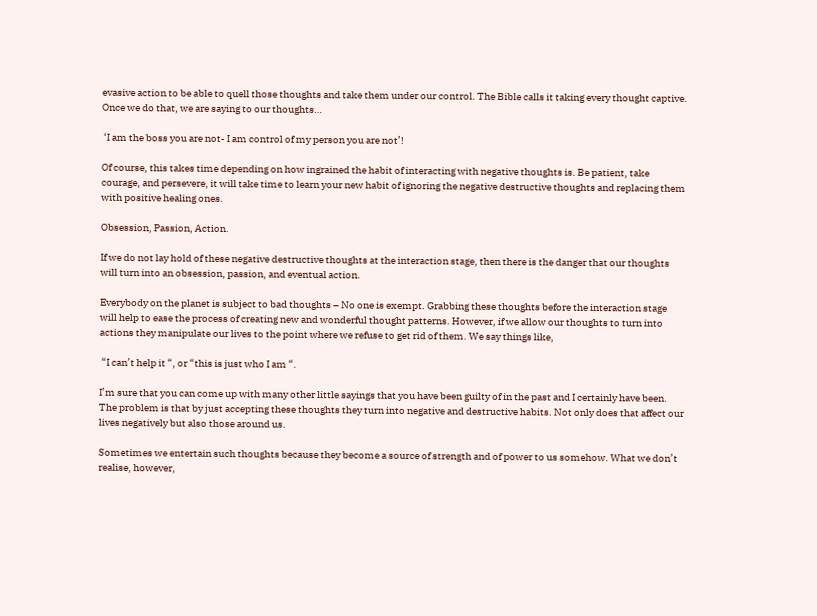evasive action to be able to quell those thoughts and take them under our control. The Bible calls it taking every thought captive. Once we do that, we are saying to our thoughts…

 ‘I am the boss you are not- I am control of my person you are not’!

Of course, this takes time depending on how ingrained the habit of interacting with negative thoughts is. Be patient, take courage, and persevere, it will take time to learn your new habit of ignoring the negative destructive thoughts and replacing them with positive healing ones.

Obsession, Passion, Action.

If we do not lay hold of these negative destructive thoughts at the interaction stage, then there is the danger that our thoughts will turn into an obsession, passion, and eventual action.

Everybody on the planet is subject to bad thoughts – No one is exempt. Grabbing these thoughts before the interaction stage will help to ease the process of creating new and wonderful thought patterns. However, if we allow our thoughts to turn into actions they manipulate our lives to the point where we refuse to get rid of them. We say things like,

 “I can’t help it “, or “this is just who I am “.

I’m sure that you can come up with many other little sayings that you have been guilty of in the past and I certainly have been. The problem is that by just accepting these thoughts they turn into negative and destructive habits. Not only does that affect our lives negatively but also those around us.

Sometimes we entertain such thoughts because they become a source of strength and of power to us somehow. What we don’t realise, however,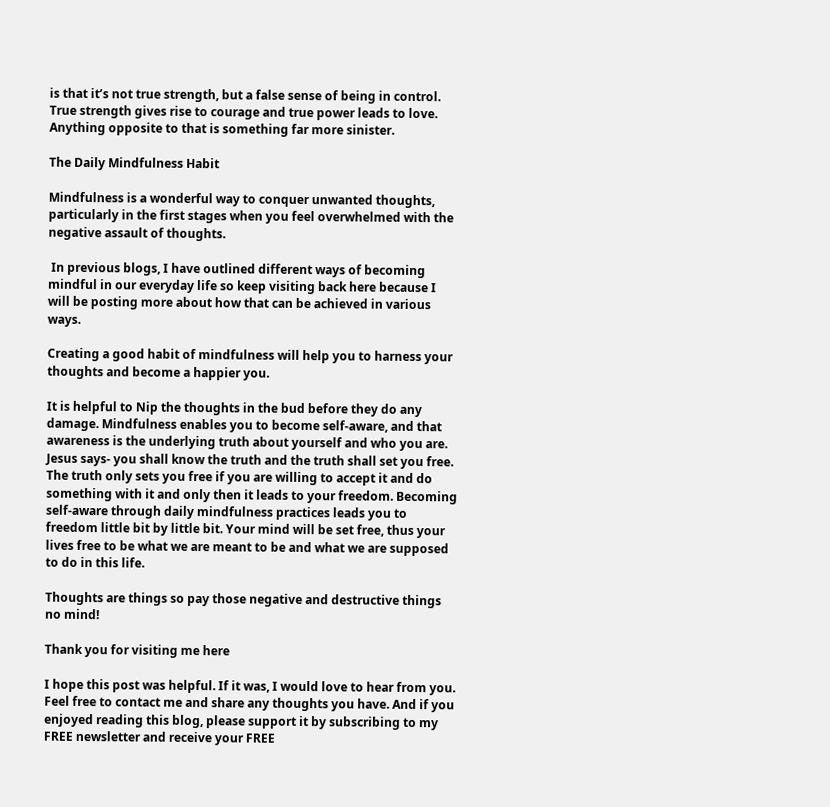is that it’s not true strength, but a false sense of being in control. True strength gives rise to courage and true power leads to love. Anything opposite to that is something far more sinister.

The Daily Mindfulness Habit

Mindfulness is a wonderful way to conquer unwanted thoughts, particularly in the first stages when you feel overwhelmed with the negative assault of thoughts.

 In previous blogs, I have outlined different ways of becoming mindful in our everyday life so keep visiting back here because I will be posting more about how that can be achieved in various ways.

Creating a good habit of mindfulness will help you to harness your thoughts and become a happier you.

It is helpful to Nip the thoughts in the bud before they do any damage. Mindfulness enables you to become self-aware, and that awareness is the underlying truth about yourself and who you are. Jesus says- you shall know the truth and the truth shall set you free. The truth only sets you free if you are willing to accept it and do something with it and only then it leads to your freedom. Becoming self-aware through daily mindfulness practices leads you to freedom little bit by little bit. Your mind will be set free, thus your lives free to be what we are meant to be and what we are supposed to do in this life.

Thoughts are things so pay those negative and destructive things no mind!

Thank you for visiting me here

I hope this post was helpful. If it was, I would love to hear from you. Feel free to contact me and share any thoughts you have. And if you enjoyed reading this blog, please support it by subscribing to my FREE newsletter and receive your FREE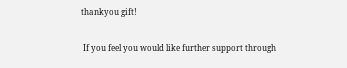thankyou gift!

 If you feel you would like further support through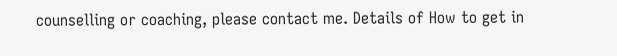counselling or coaching, please contact me. Details of How to get in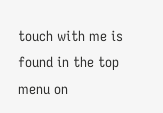touch with me is found in the top menu on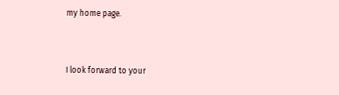my home page.



I look forward to your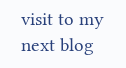visit to my next blog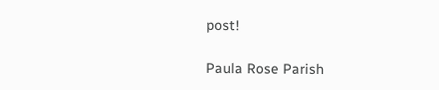post!

Paula Rose Parish